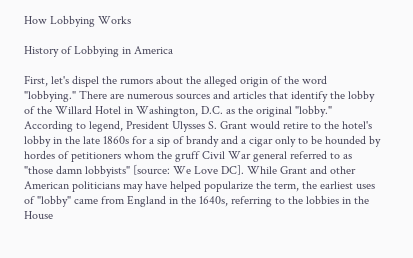How Lobbying Works

History of Lobbying in America

First, let's dispel the rumors about the alleged origin of the word "lobbying." There are numerous sources and articles that identify the lobby of the Willard Hotel in Washington, D.C. as the original "lobby." According to legend, President Ulysses S. Grant would retire to the hotel's lobby in the late 1860s for a sip of brandy and a cigar only to be hounded by hordes of petitioners whom the gruff Civil War general referred to as "those damn lobbyists" [source: We Love DC]. While Grant and other American politicians may have helped popularize the term, the earliest uses of "lobby" came from England in the 1640s, referring to the lobbies in the House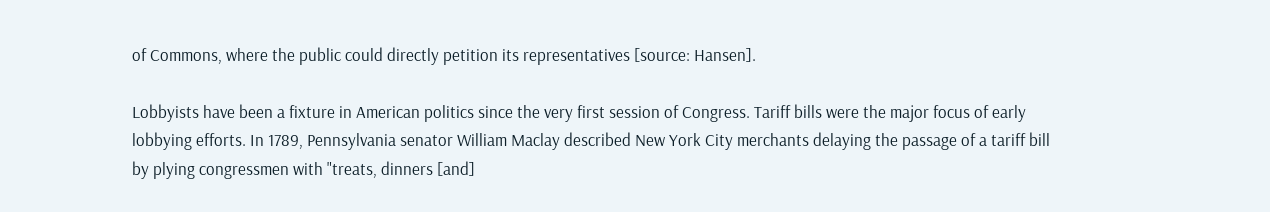of Commons, where the public could directly petition its representatives [source: Hansen].

Lobbyists have been a fixture in American politics since the very first session of Congress. Tariff bills were the major focus of early lobbying efforts. In 1789, Pennsylvania senator William Maclay described New York City merchants delaying the passage of a tariff bill by plying congressmen with "treats, dinners [and]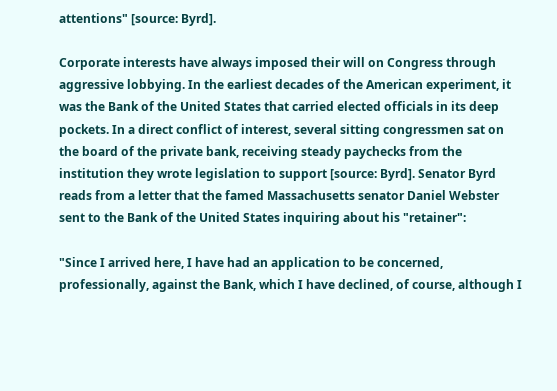attentions" [source: Byrd].

Corporate interests have always imposed their will on Congress through aggressive lobbying. In the earliest decades of the American experiment, it was the Bank of the United States that carried elected officials in its deep pockets. In a direct conflict of interest, several sitting congressmen sat on the board of the private bank, receiving steady paychecks from the institution they wrote legislation to support [source: Byrd]. Senator Byrd reads from a letter that the famed Massachusetts senator Daniel Webster sent to the Bank of the United States inquiring about his "retainer":

"Since I arrived here, I have had an application to be concerned, professionally, against the Bank, which I have declined, of course, although I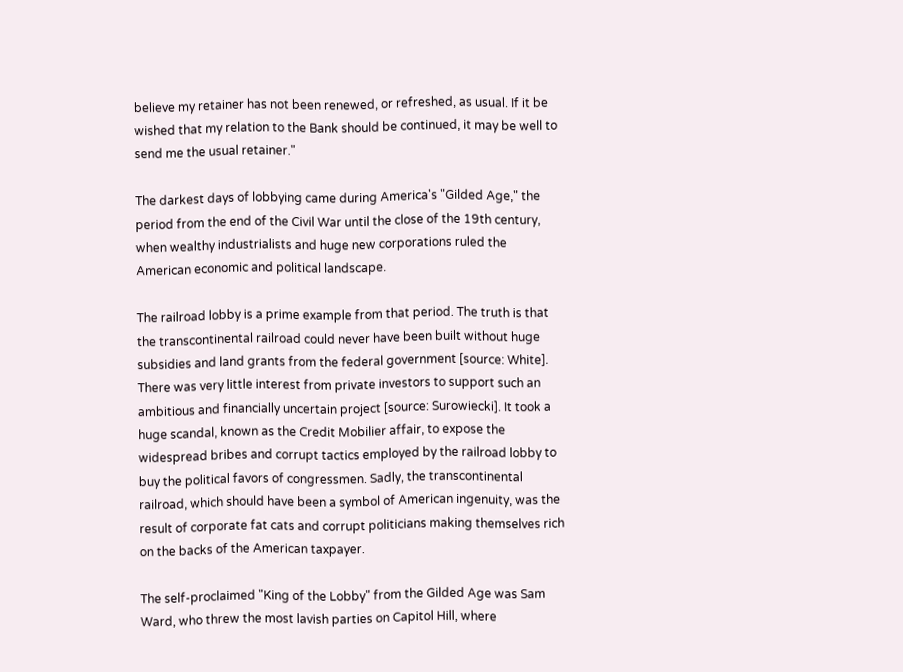believe my retainer has not been renewed, or refreshed, as usual. If it be wished that my relation to the Bank should be continued, it may be well to send me the usual retainer."

The darkest days of lobbying came during America's "Gilded Age," the period from the end of the Civil War until the close of the 19th century, when wealthy industrialists and huge new corporations ruled the American economic and political landscape.

The railroad lobby is a prime example from that period. The truth is that the transcontinental railroad could never have been built without huge subsidies and land grants from the federal government [source: White]. There was very little interest from private investors to support such an ambitious and financially uncertain project [source: Surowiecki]. It took a huge scandal, known as the Credit Mobilier affair, to expose the widespread bribes and corrupt tactics employed by the railroad lobby to buy the political favors of congressmen. Sadly, the transcontinental railroad, which should have been a symbol of American ingenuity, was the result of corporate fat cats and corrupt politicians making themselves rich on the backs of the American taxpayer.

The self-proclaimed "King of the Lobby" from the Gilded Age was Sam Ward, who threw the most lavish parties on Capitol Hill, where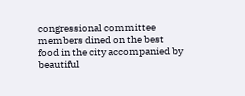congressional committee members dined on the best food in the city accompanied by beautiful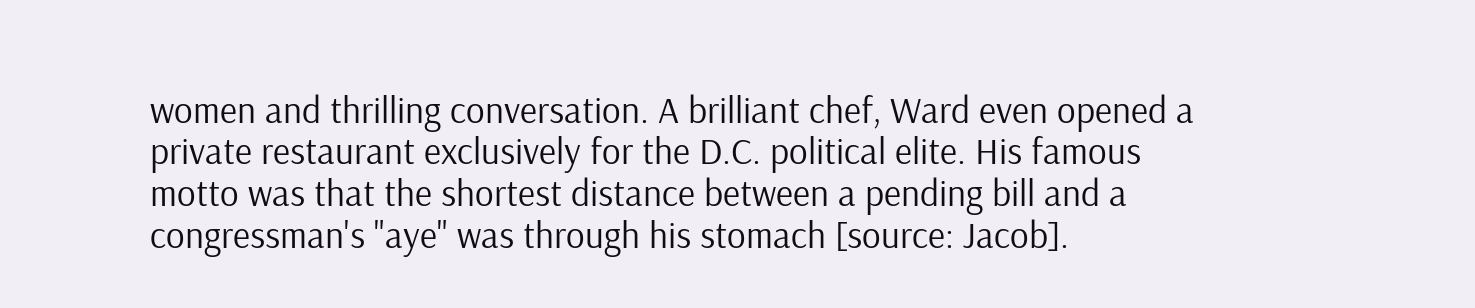women and thrilling conversation. A brilliant chef, Ward even opened a private restaurant exclusively for the D.C. political elite. His famous motto was that the shortest distance between a pending bill and a congressman's "aye" was through his stomach [source: Jacob].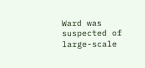Ward was suspected of large-scale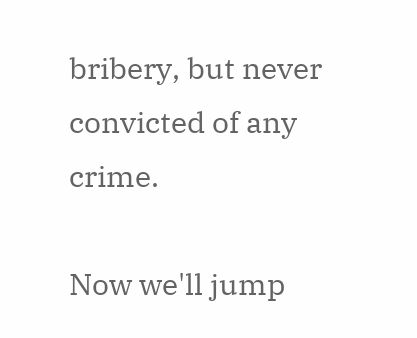bribery, but never convicted of any crime.

Now we'll jump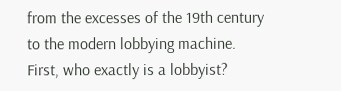from the excesses of the 19th century to the modern lobbying machine. First, who exactly is a lobbyist?